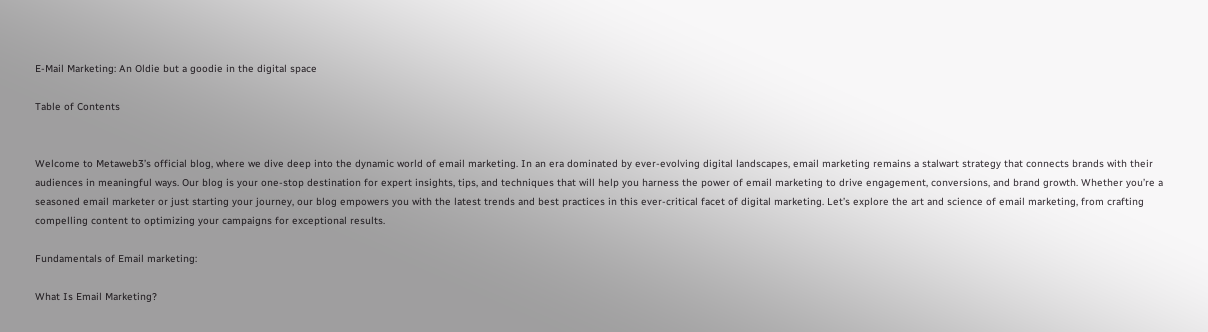E-Mail Marketing: An Oldie but a goodie in the digital space

Table of Contents


Welcome to Metaweb3’s official blog, where we dive deep into the dynamic world of email marketing. In an era dominated by ever-evolving digital landscapes, email marketing remains a stalwart strategy that connects brands with their audiences in meaningful ways. Our blog is your one-stop destination for expert insights, tips, and techniques that will help you harness the power of email marketing to drive engagement, conversions, and brand growth. Whether you’re a seasoned email marketer or just starting your journey, our blog empowers you with the latest trends and best practices in this ever-critical facet of digital marketing. Let’s explore the art and science of email marketing, from crafting compelling content to optimizing your campaigns for exceptional results.

Fundamentals of Email marketing:

What Is Email Marketing?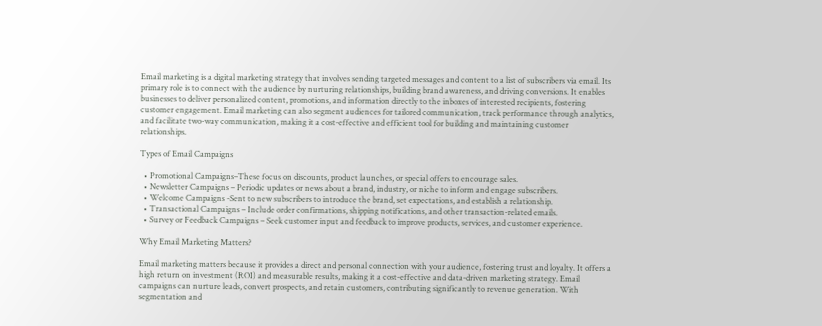Email marketing is a digital marketing strategy that involves sending targeted messages and content to a list of subscribers via email. Its primary role is to connect with the audience by nurturing relationships, building brand awareness, and driving conversions. It enables businesses to deliver personalized content, promotions, and information directly to the inboxes of interested recipients, fostering customer engagement. Email marketing can also segment audiences for tailored communication, track performance through analytics, and facilitate two-way communication, making it a cost-effective and efficient tool for building and maintaining customer relationships.

Types of Email Campaigns

  • Promotional Campaigns–These focus on discounts, product launches, or special offers to encourage sales.
  • Newsletter Campaigns – Periodic updates or news about a brand, industry, or niche to inform and engage subscribers.
  • Welcome Campaigns -Sent to new subscribers to introduce the brand, set expectations, and establish a relationship.
  • Transactional Campaigns – Include order confirmations, shipping notifications, and other transaction-related emails.
  • Survey or Feedback Campaigns – Seek customer input and feedback to improve products, services, and customer experience.

Why Email Marketing Matters?

Email marketing matters because it provides a direct and personal connection with your audience, fostering trust and loyalty. It offers a high return on investment (ROI) and measurable results, making it a cost-effective and data-driven marketing strategy. Email campaigns can nurture leads, convert prospects, and retain customers, contributing significantly to revenue generation. With segmentation and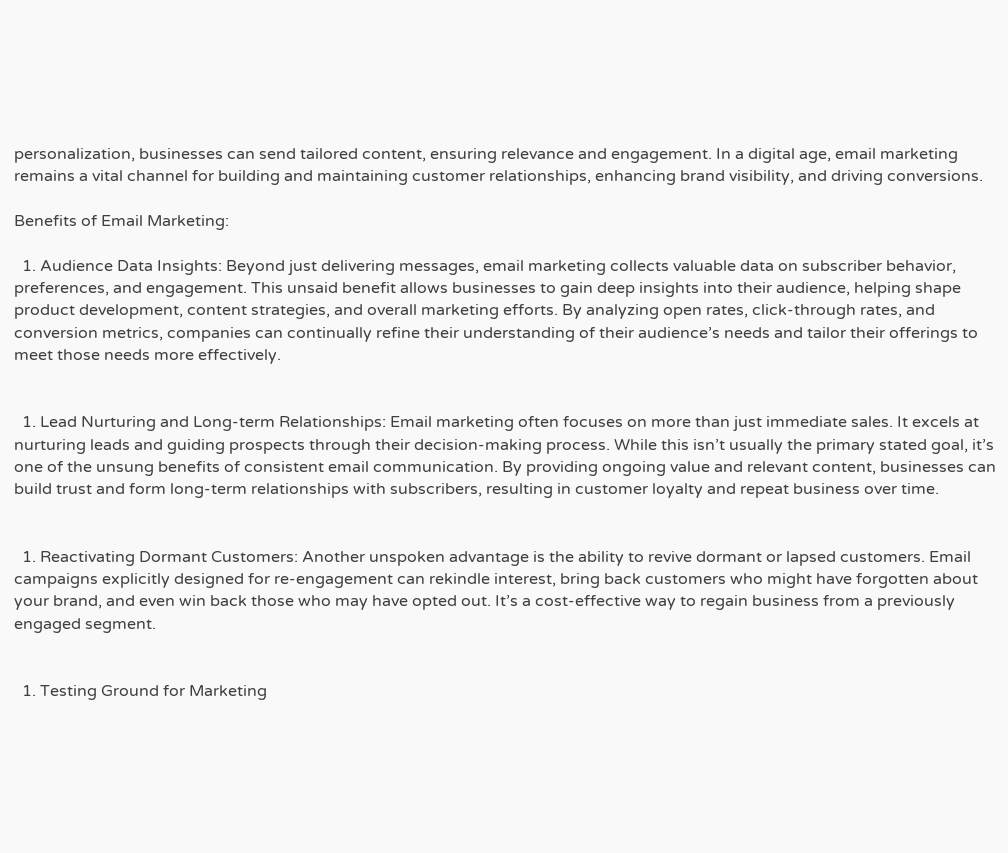personalization, businesses can send tailored content, ensuring relevance and engagement. In a digital age, email marketing remains a vital channel for building and maintaining customer relationships, enhancing brand visibility, and driving conversions.

Benefits of Email Marketing:

  1. Audience Data Insights: Beyond just delivering messages, email marketing collects valuable data on subscriber behavior, preferences, and engagement. This unsaid benefit allows businesses to gain deep insights into their audience, helping shape product development, content strategies, and overall marketing efforts. By analyzing open rates, click-through rates, and conversion metrics, companies can continually refine their understanding of their audience’s needs and tailor their offerings to meet those needs more effectively.


  1. Lead Nurturing and Long-term Relationships: Email marketing often focuses on more than just immediate sales. It excels at nurturing leads and guiding prospects through their decision-making process. While this isn’t usually the primary stated goal, it’s one of the unsung benefits of consistent email communication. By providing ongoing value and relevant content, businesses can build trust and form long-term relationships with subscribers, resulting in customer loyalty and repeat business over time.


  1. Reactivating Dormant Customers: Another unspoken advantage is the ability to revive dormant or lapsed customers. Email campaigns explicitly designed for re-engagement can rekindle interest, bring back customers who might have forgotten about your brand, and even win back those who may have opted out. It’s a cost-effective way to regain business from a previously engaged segment.


  1. Testing Ground for Marketing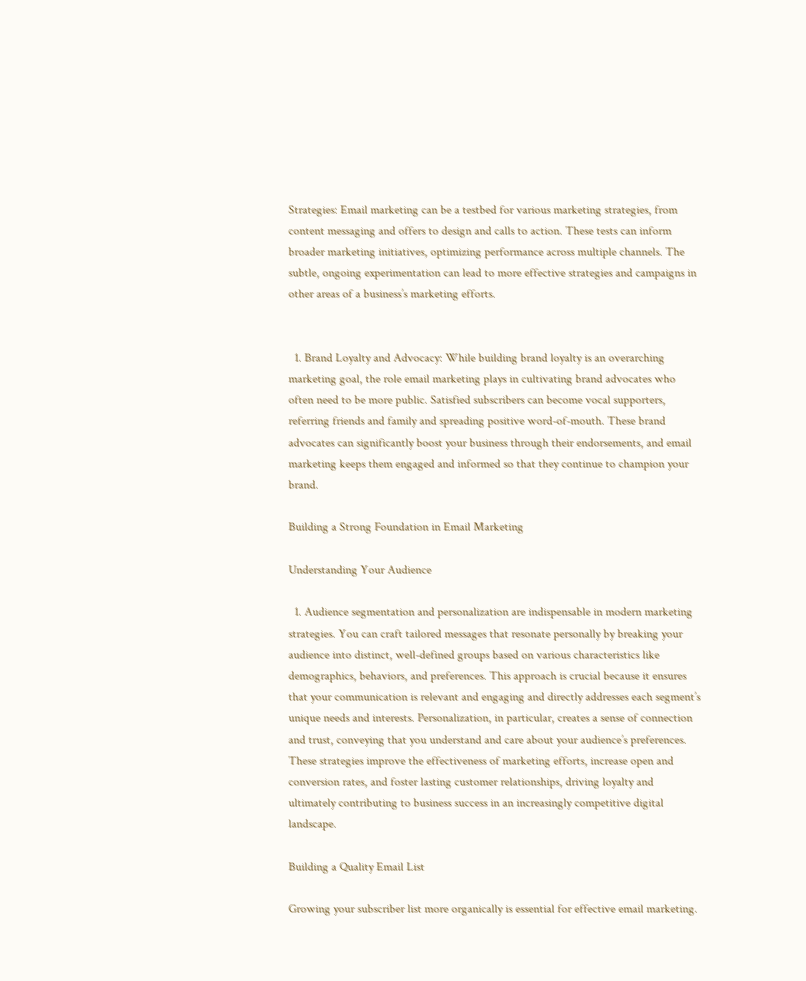Strategies: Email marketing can be a testbed for various marketing strategies, from content messaging and offers to design and calls to action. These tests can inform broader marketing initiatives, optimizing performance across multiple channels. The subtle, ongoing experimentation can lead to more effective strategies and campaigns in other areas of a business’s marketing efforts.


  1. Brand Loyalty and Advocacy: While building brand loyalty is an overarching marketing goal, the role email marketing plays in cultivating brand advocates who often need to be more public. Satisfied subscribers can become vocal supporters, referring friends and family and spreading positive word-of-mouth. These brand advocates can significantly boost your business through their endorsements, and email marketing keeps them engaged and informed so that they continue to champion your brand.

Building a Strong Foundation in Email Marketing

Understanding Your Audience

  1. Audience segmentation and personalization are indispensable in modern marketing strategies. You can craft tailored messages that resonate personally by breaking your audience into distinct, well-defined groups based on various characteristics like demographics, behaviors, and preferences. This approach is crucial because it ensures that your communication is relevant and engaging and directly addresses each segment’s unique needs and interests. Personalization, in particular, creates a sense of connection and trust, conveying that you understand and care about your audience’s preferences. These strategies improve the effectiveness of marketing efforts, increase open and conversion rates, and foster lasting customer relationships, driving loyalty and ultimately contributing to business success in an increasingly competitive digital landscape.

Building a Quality Email List

Growing your subscriber list more organically is essential for effective email marketing.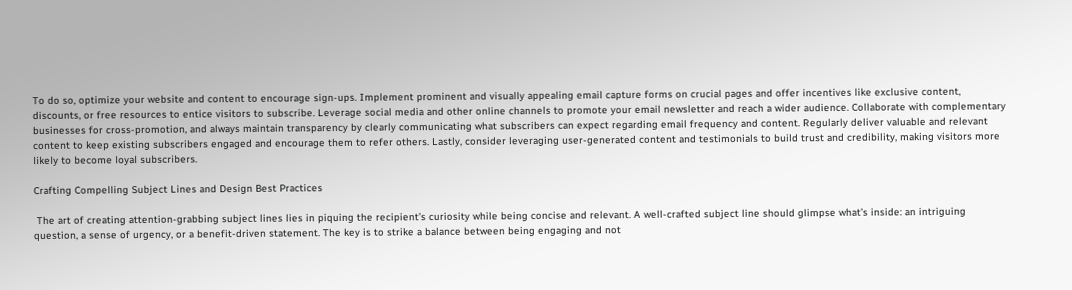To do so, optimize your website and content to encourage sign-ups. Implement prominent and visually appealing email capture forms on crucial pages and offer incentives like exclusive content, discounts, or free resources to entice visitors to subscribe. Leverage social media and other online channels to promote your email newsletter and reach a wider audience. Collaborate with complementary businesses for cross-promotion, and always maintain transparency by clearly communicating what subscribers can expect regarding email frequency and content. Regularly deliver valuable and relevant content to keep existing subscribers engaged and encourage them to refer others. Lastly, consider leveraging user-generated content and testimonials to build trust and credibility, making visitors more likely to become loyal subscribers.

Crafting Compelling Subject Lines and Design Best Practices

 The art of creating attention-grabbing subject lines lies in piquing the recipient’s curiosity while being concise and relevant. A well-crafted subject line should glimpse what’s inside: an intriguing question, a sense of urgency, or a benefit-driven statement. The key is to strike a balance between being engaging and not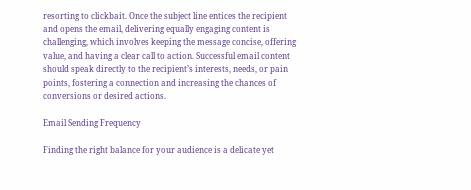resorting to clickbait. Once the subject line entices the recipient and opens the email, delivering equally engaging content is challenging, which involves keeping the message concise, offering value, and having a clear call to action. Successful email content should speak directly to the recipient’s interests, needs, or pain points, fostering a connection and increasing the chances of conversions or desired actions.

Email Sending Frequency

Finding the right balance for your audience is a delicate yet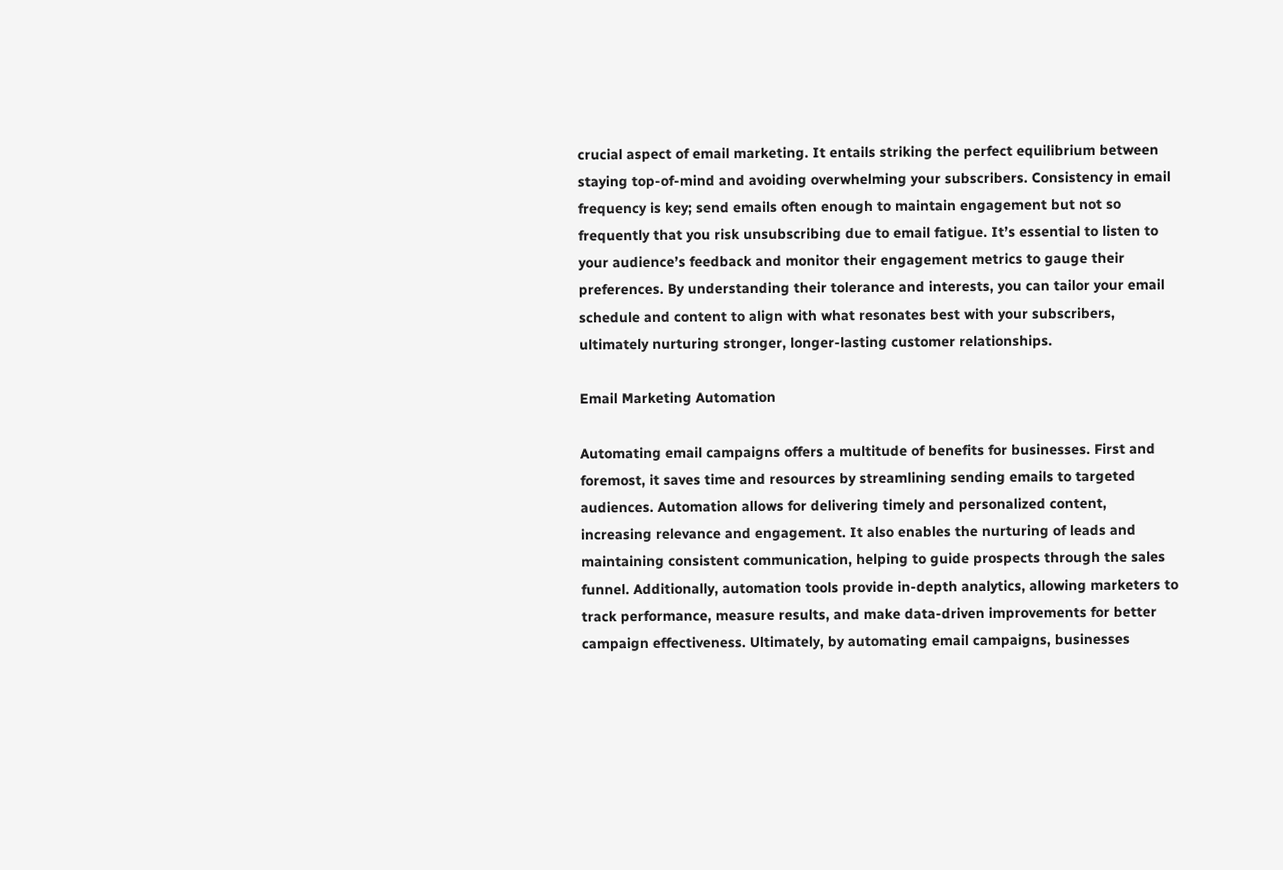crucial aspect of email marketing. It entails striking the perfect equilibrium between staying top-of-mind and avoiding overwhelming your subscribers. Consistency in email frequency is key; send emails often enough to maintain engagement but not so frequently that you risk unsubscribing due to email fatigue. It’s essential to listen to your audience’s feedback and monitor their engagement metrics to gauge their preferences. By understanding their tolerance and interests, you can tailor your email schedule and content to align with what resonates best with your subscribers, ultimately nurturing stronger, longer-lasting customer relationships.

Email Marketing Automation

Automating email campaigns offers a multitude of benefits for businesses. First and foremost, it saves time and resources by streamlining sending emails to targeted audiences. Automation allows for delivering timely and personalized content, increasing relevance and engagement. It also enables the nurturing of leads and maintaining consistent communication, helping to guide prospects through the sales funnel. Additionally, automation tools provide in-depth analytics, allowing marketers to track performance, measure results, and make data-driven improvements for better campaign effectiveness. Ultimately, by automating email campaigns, businesses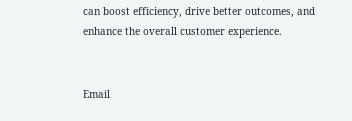can boost efficiency, drive better outcomes, and enhance the overall customer experience.


Email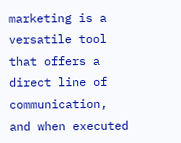marketing is a versatile tool that offers a direct line of communication, and when executed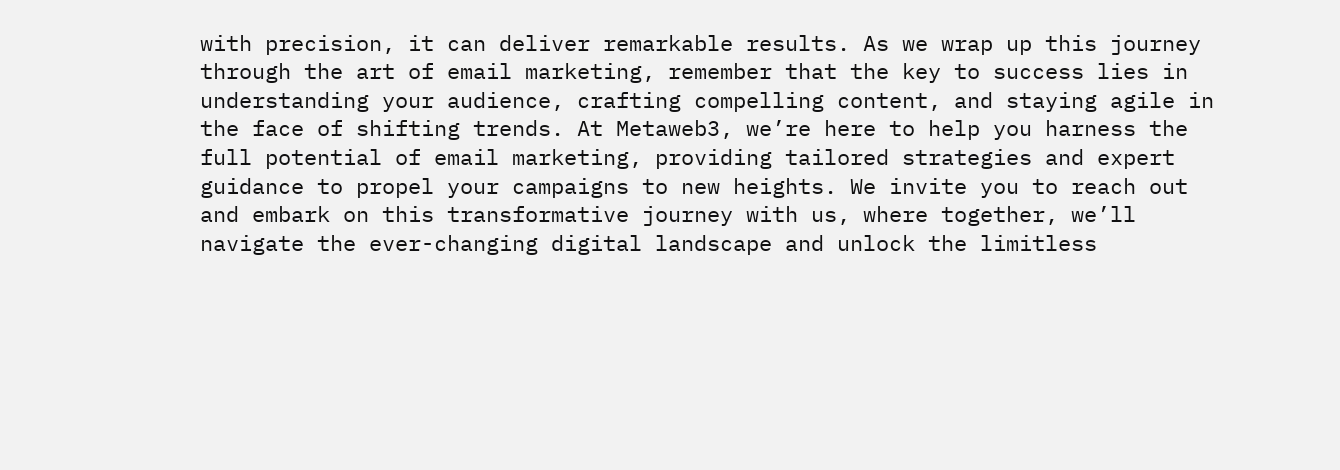with precision, it can deliver remarkable results. As we wrap up this journey through the art of email marketing, remember that the key to success lies in understanding your audience, crafting compelling content, and staying agile in the face of shifting trends. At Metaweb3, we’re here to help you harness the full potential of email marketing, providing tailored strategies and expert guidance to propel your campaigns to new heights. We invite you to reach out and embark on this transformative journey with us, where together, we’ll navigate the ever-changing digital landscape and unlock the limitless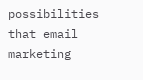possibilities that email marketing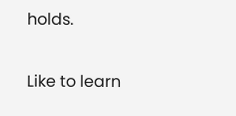holds.


Like to learn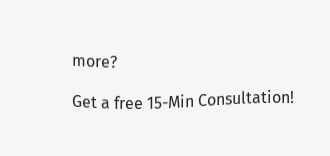more?

Get a free 15-Min Consultation!